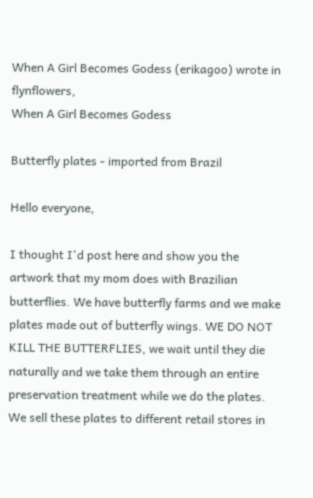When A Girl Becomes Godess (erikagoo) wrote in flynflowers,
When A Girl Becomes Godess

Butterfly plates - imported from Brazil

Hello everyone,

I thought I'd post here and show you the artwork that my mom does with Brazilian butterflies. We have butterfly farms and we make plates made out of butterfly wings. WE DO NOT KILL THE BUTTERFLIES, we wait until they die naturally and we take them through an entire preservation treatment while we do the plates. We sell these plates to different retail stores in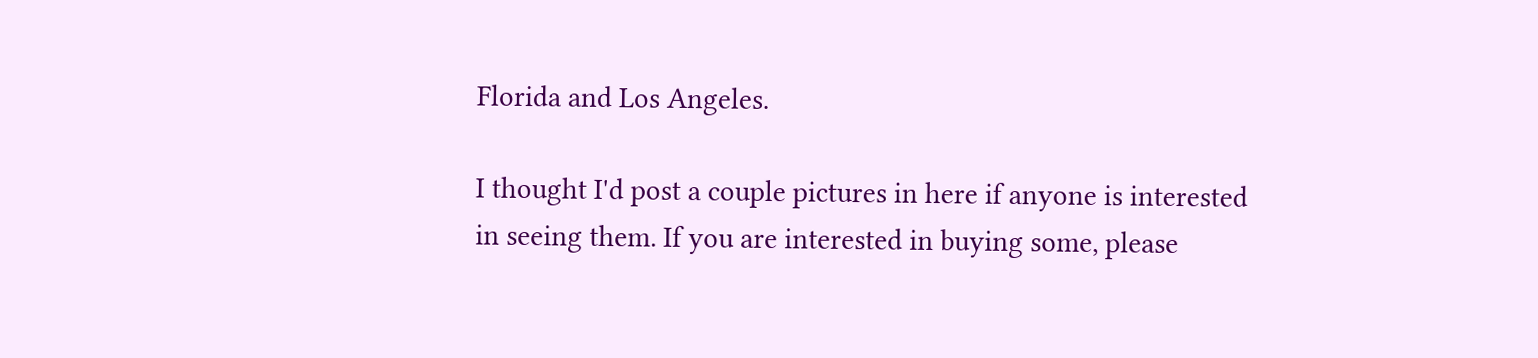Florida and Los Angeles.

I thought I'd post a couple pictures in here if anyone is interested in seeing them. If you are interested in buying some, please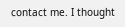contact me. I thought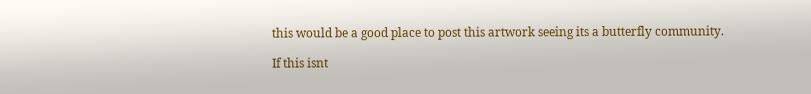this would be a good place to post this artwork seeing its a butterfly community.

If this isnt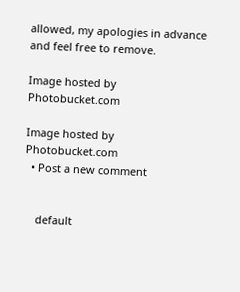allowed, my apologies in advance and feel free to remove.

Image hosted by Photobucket.com

Image hosted by Photobucket.com
  • Post a new comment


    default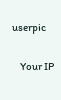userpic

    Your IP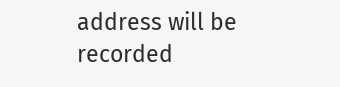address will be recorded